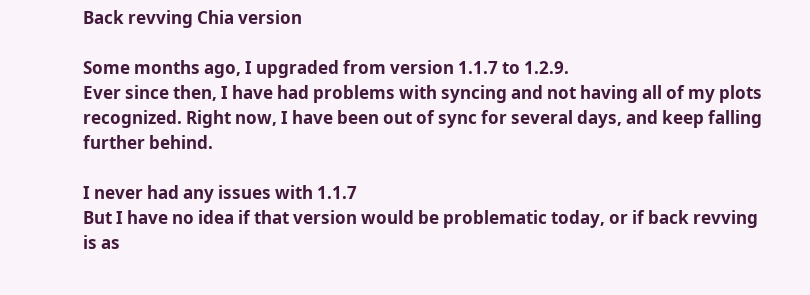Back revving Chia version

Some months ago, I upgraded from version 1.1.7 to 1.2.9.
Ever since then, I have had problems with syncing and not having all of my plots recognized. Right now, I have been out of sync for several days, and keep falling further behind.

I never had any issues with 1.1.7
But I have no idea if that version would be problematic today, or if back revving is as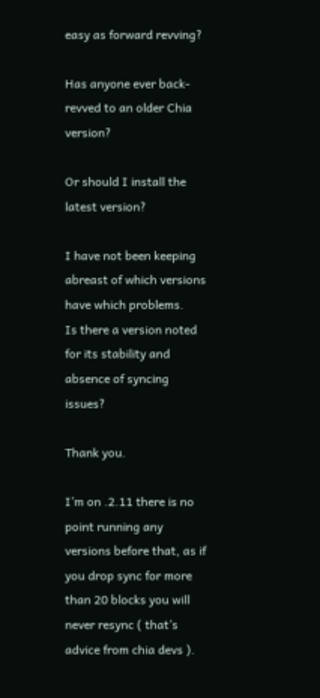easy as forward revving?

Has anyone ever back-revved to an older Chia version?

Or should I install the latest version?

I have not been keeping abreast of which versions have which problems.
Is there a version noted for its stability and absence of syncing issues?

Thank you.

I’m on .2.11 there is no point running any versions before that, as if you drop sync for more than 20 blocks you will never resync ( that’s advice from chia devs ).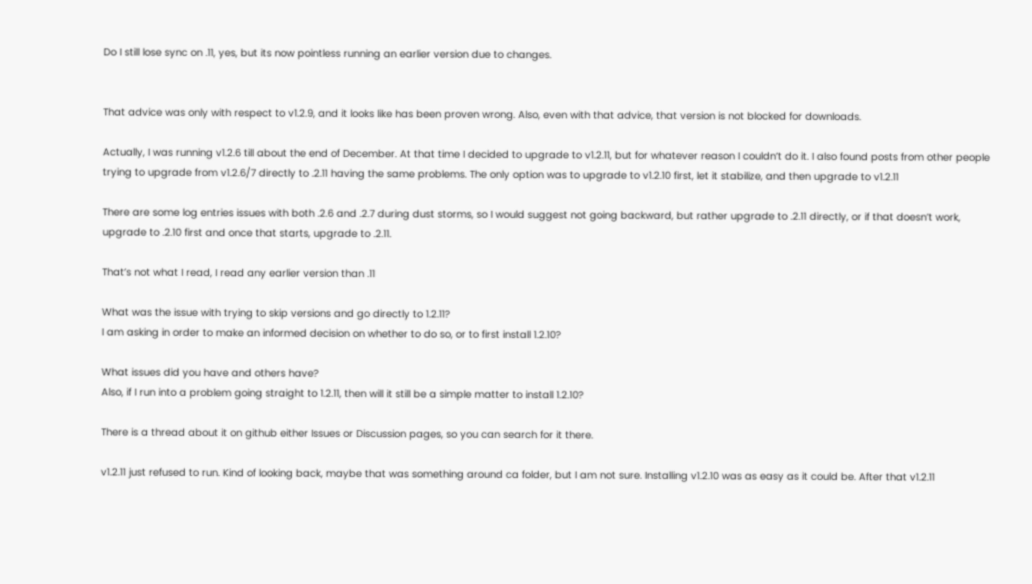Do I still lose sync on .11, yes, but its now pointless running an earlier version due to changes.


That advice was only with respect to v1.2.9, and it looks like has been proven wrong. Also, even with that advice, that version is not blocked for downloads.

Actually, I was running v1.2.6 till about the end of December. At that time I decided to upgrade to v1.2.11, but for whatever reason I couldn’t do it. I also found posts from other people trying to upgrade from v1.2.6/7 directly to .2.11 having the same problems. The only option was to upgrade to v1.2.10 first, let it stabilize, and then upgrade to v1.2.11

There are some log entries issues with both .2.6 and .2.7 during dust storms, so I would suggest not going backward, but rather upgrade to .2.11 directly, or if that doesn’t work, upgrade to .2.10 first and once that starts, upgrade to .2.11.

That’s not what I read, I read any earlier version than .11

What was the issue with trying to skip versions and go directly to 1.2.11?
I am asking in order to make an informed decision on whether to do so, or to first install 1.2.10?

What issues did you have and others have?
Also, if I run into a problem going straight to 1.2.11, then will it still be a simple matter to install 1.2.10?

There is a thread about it on github either Issues or Discussion pages, so you can search for it there.

v1.2.11 just refused to run. Kind of looking back, maybe that was something around ca folder, but I am not sure. Installing v1.2.10 was as easy as it could be. After that v1.2.11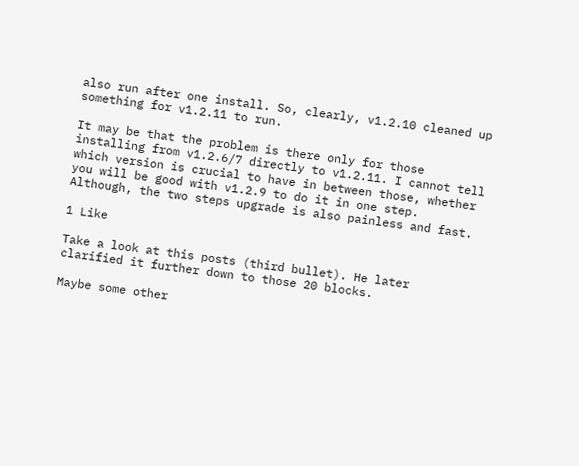also run after one install. So, clearly, v1.2.10 cleaned up something for v1.2.11 to run.

It may be that the problem is there only for those installing from v1.2.6/7 directly to v1.2.11. I cannot tell which version is crucial to have in between those, whether you will be good with v1.2.9 to do it in one step. Although, the two steps upgrade is also painless and fast.

1 Like

Take a look at this posts (third bullet). He later clarified it further down to those 20 blocks.

Maybe some other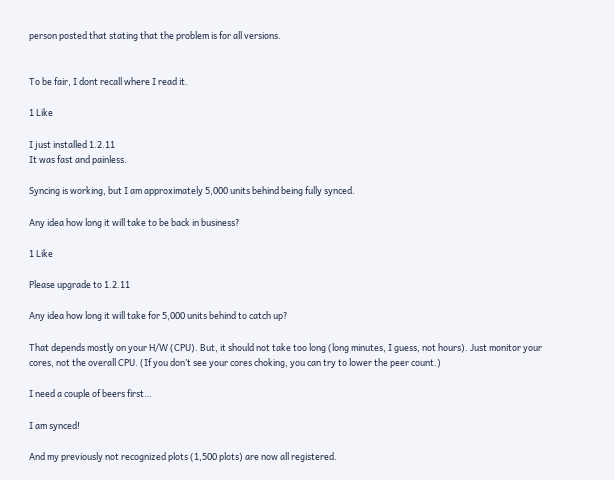person posted that stating that the problem is for all versions.


To be fair, I dont recall where I read it.

1 Like

I just installed 1.2.11
It was fast and painless.

Syncing is working, but I am approximately 5,000 units behind being fully synced.

Any idea how long it will take to be back in business?

1 Like

Please upgrade to 1.2.11

Any idea how long it will take for 5,000 units behind to catch up?

That depends mostly on your H/W (CPU). But, it should not take too long (long minutes, I guess, not hours). Just monitor your cores, not the overall CPU. (If you don’t see your cores choking, you can try to lower the peer count.)

I need a couple of beers first…

I am synced!

And my previously not recognized plots (1,500 plots) are now all registered.